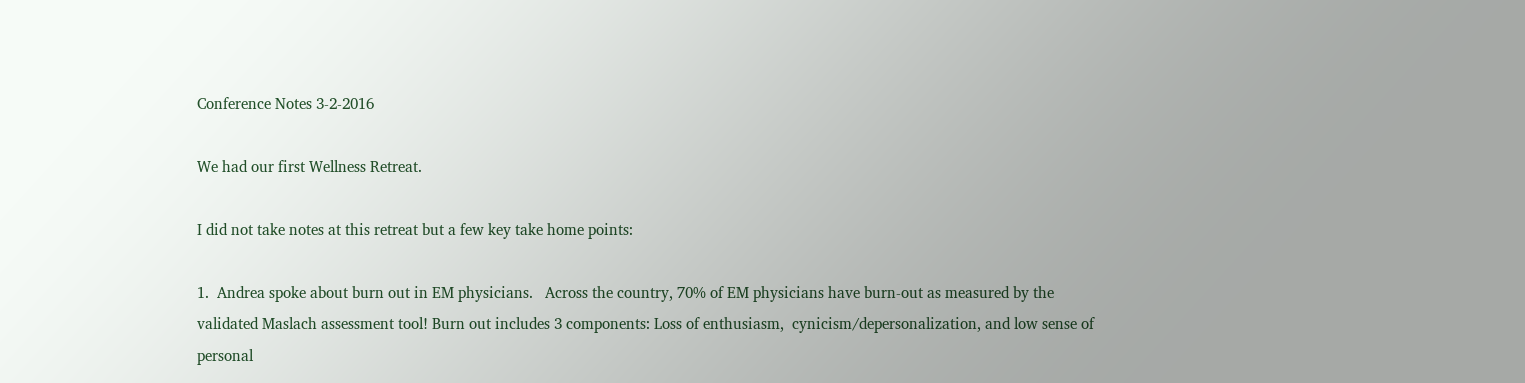Conference Notes 3-2-2016

We had our first Wellness Retreat.

I did not take notes at this retreat but a few key take home points:

1.  Andrea spoke about burn out in EM physicians.   Across the country, 70% of EM physicians have burn-out as measured by the validated Maslach assessment tool! Burn out includes 3 components: Loss of enthusiasm,  cynicism/depersonalization, and low sense of personal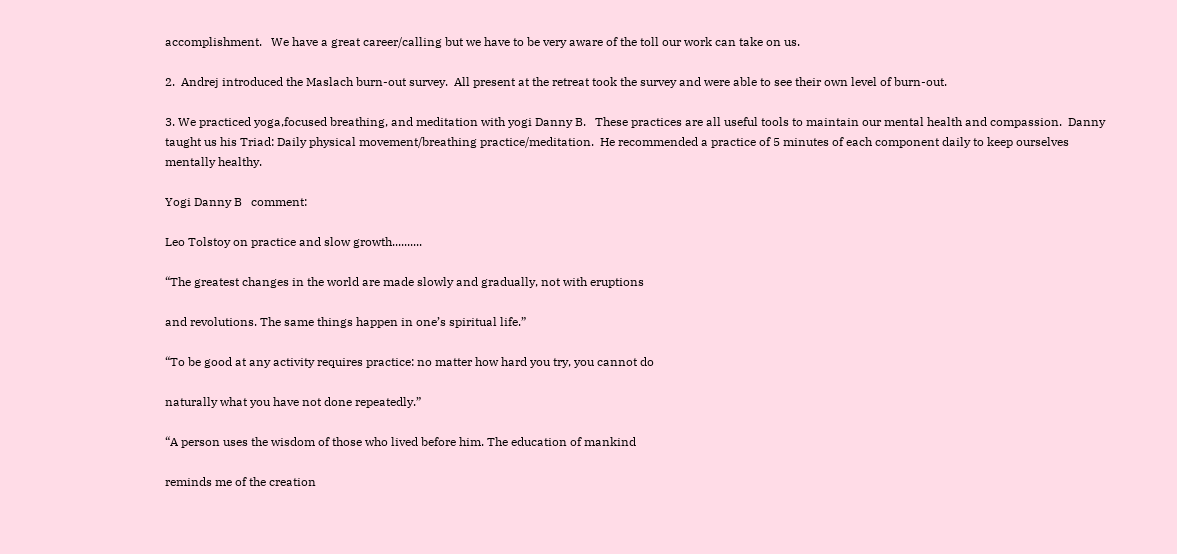accomplishment.   We have a great career/calling but we have to be very aware of the toll our work can take on us.

2.  Andrej introduced the Maslach burn-out survey.  All present at the retreat took the survey and were able to see their own level of burn-out.

3. We practiced yoga,focused breathing, and meditation with yogi Danny B.   These practices are all useful tools to maintain our mental health and compassion.  Danny taught us his Triad: Daily physical movement/breathing practice/meditation.  He recommended a practice of 5 minutes of each component daily to keep ourselves mentally healthy.

Yogi Danny B   comment:

Leo Tolstoy on practice and slow growth..........

“The greatest changes in the world are made slowly and gradually, not with eruptions

and revolutions. The same things happen in one’s spiritual life.”

“To be good at any activity requires practice: no matter how hard you try, you cannot do

naturally what you have not done repeatedly.”

“A person uses the wisdom of those who lived before him. The education of mankind

reminds me of the creation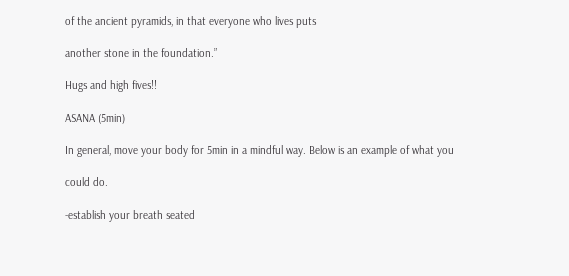of the ancient pyramids, in that everyone who lives puts

another stone in the foundation.”

Hugs and high fives!!

ASANA (5min)

In general, move your body for 5min in a mindful way. Below is an example of what you

could do.

-establish your breath seated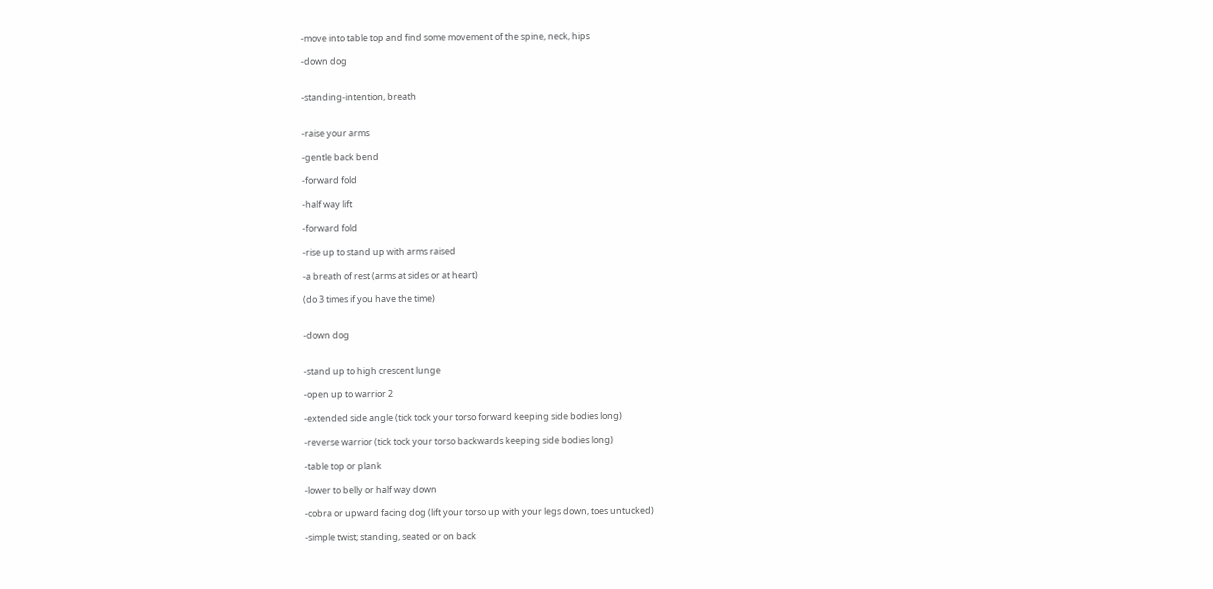-move into table top and find some movement of the spine, neck, hips

-down dog


-standing-intention, breath


-raise your arms

-gentle back bend

-forward fold

-half way lift

-forward fold

-rise up to stand up with arms raised

-a breath of rest (arms at sides or at heart)

(do 3 times if you have the time)


-down dog


-stand up to high crescent lunge

-open up to warrior 2

-extended side angle (tick tock your torso forward keeping side bodies long)

-reverse warrior (tick tock your torso backwards keeping side bodies long)

-table top or plank

-lower to belly or half way down

-cobra or upward facing dog (lift your torso up with your legs down, toes untucked)

-simple twist; standing, seated or on back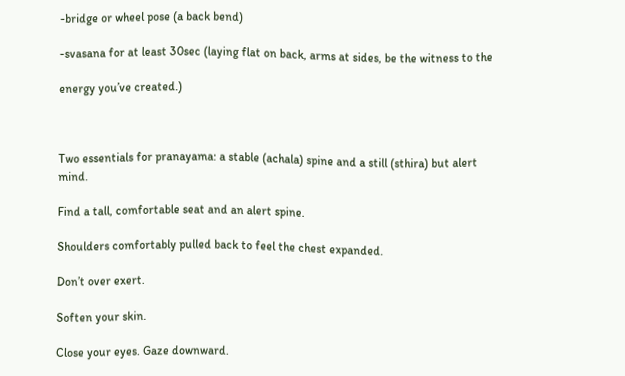-bridge or wheel pose (a back bend)

-svasana for at least 30sec (laying flat on back, arms at sides, be the witness to the

energy you’ve created.)



Two essentials for pranayama: a stable (achala) spine and a still (sthira) but alert mind.

Find a tall, comfortable seat and an alert spine.

Shoulders comfortably pulled back to feel the chest expanded.

Don’t over exert.

Soften your skin.

Close your eyes. Gaze downward.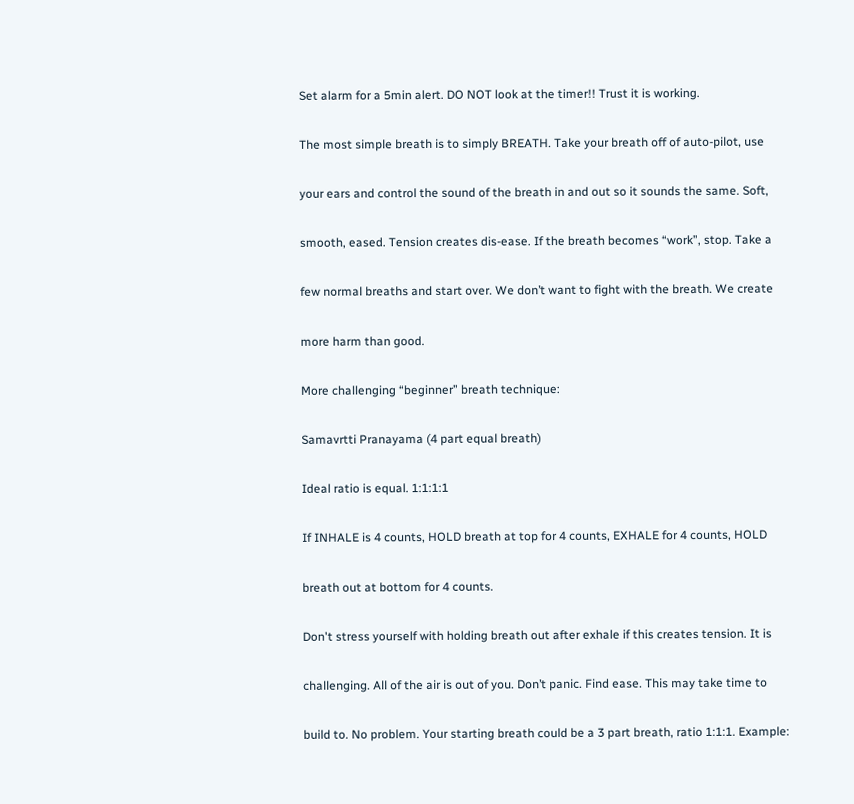Set alarm for a 5min alert. DO NOT look at the timer!! Trust it is working.

The most simple breath is to simply BREATH. Take your breath off of auto-pilot, use

your ears and control the sound of the breath in and out so it sounds the same. Soft,

smooth, eased. Tension creates dis-ease. If the breath becomes “work”, stop. Take a

few normal breaths and start over. We don’t want to fight with the breath. We create

more harm than good.

More challenging “beginner” breath technique:

Samavrtti Pranayama (4 part equal breath)

Ideal ratio is equal. 1:1:1:1

If INHALE is 4 counts, HOLD breath at top for 4 counts, EXHALE for 4 counts, HOLD

breath out at bottom for 4 counts.

Don't stress yourself with holding breath out after exhale if this creates tension. It is

challenging. All of the air is out of you. Don’t panic. Find ease. This may take time to

build to. No problem. Your starting breath could be a 3 part breath, ratio 1:1:1. Example: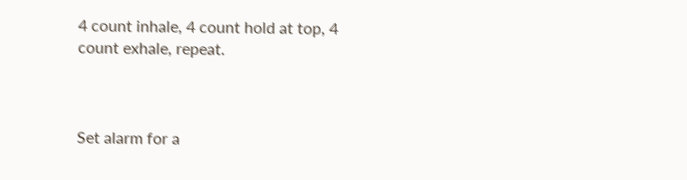4 count inhale, 4 count hold at top, 4 count exhale, repeat.



Set alarm for a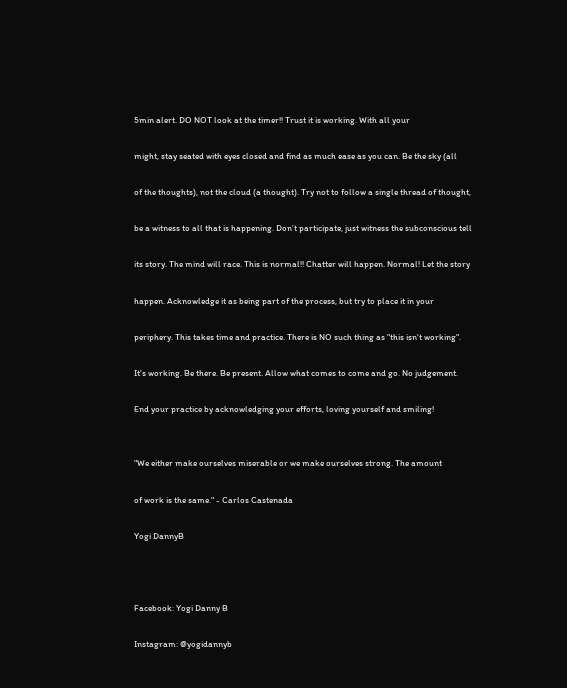5min alert. DO NOT look at the timer!! Trust it is working. With all your

might, stay seated with eyes closed and find as much ease as you can. Be the sky (all

of the thoughts), not the cloud (a thought). Try not to follow a single thread of thought,

be a witness to all that is happening. Don’t participate, just witness the subconscious tell

its story. The mind will race. This is normal!! Chatter will happen. Normal! Let the story

happen. Acknowledge it as being part of the process, but try to place it in your

periphery. This takes time and practice. There is NO such thing as "this isn't working".

It's working. Be there. Be present. Allow what comes to come and go. No judgement.

End your practice by acknowledging your efforts, loving yourself and smiling!


"We either make ourselves miserable or we make ourselves strong. The amount

of work is the same." - Carlos Castenada

Yogi DannyB



Facebook: Yogi Danny B

Instagram: @yogidannyb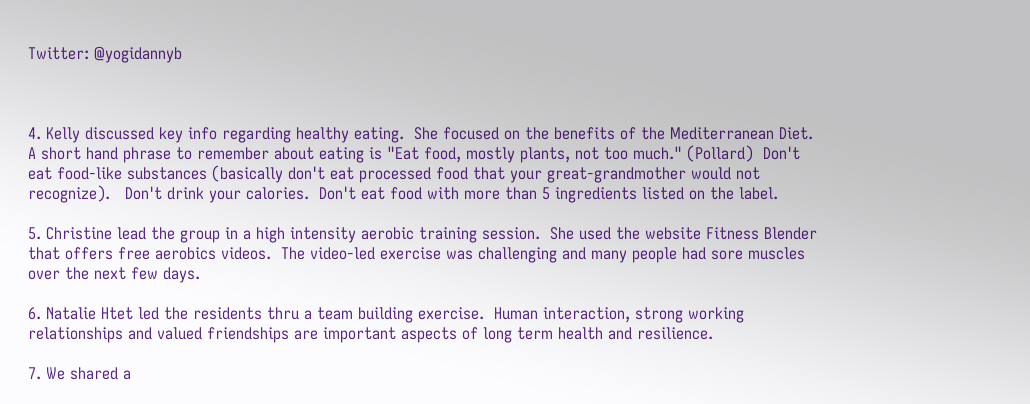Twitter: @yogidannyb



4. Kelly discussed key info regarding healthy eating.  She focused on the benefits of the Mediterranean Diet.  A short hand phrase to remember about eating is "Eat food, mostly plants, not too much." (Pollard)  Don't eat food-like substances (basically don't eat processed food that your great-grandmother would not recognize).   Don't drink your calories.  Don't eat food with more than 5 ingredients listed on the label.

5. Christine lead the group in a high intensity aerobic training session.  She used the website Fitness Blender that offers free aerobics videos.  The video-led exercise was challenging and many people had sore muscles over the next few days.

6. Natalie Htet led the residents thru a team building exercise.  Human interaction, strong working relationships and valued friendships are important aspects of long term health and resilience.

7. We shared a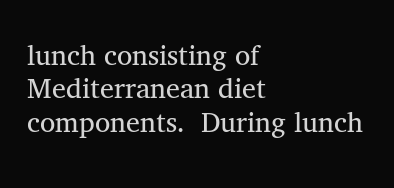lunch consisting of Mediterranean diet components.  During lunch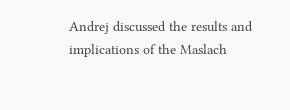Andrej discussed the results and implications of the Maslach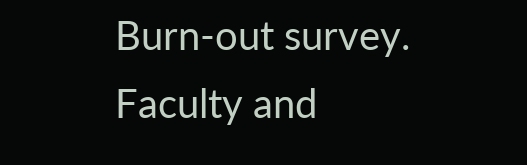Burn-out survey.  Faculty and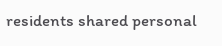residents shared personal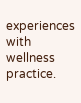experiences with wellness practice.